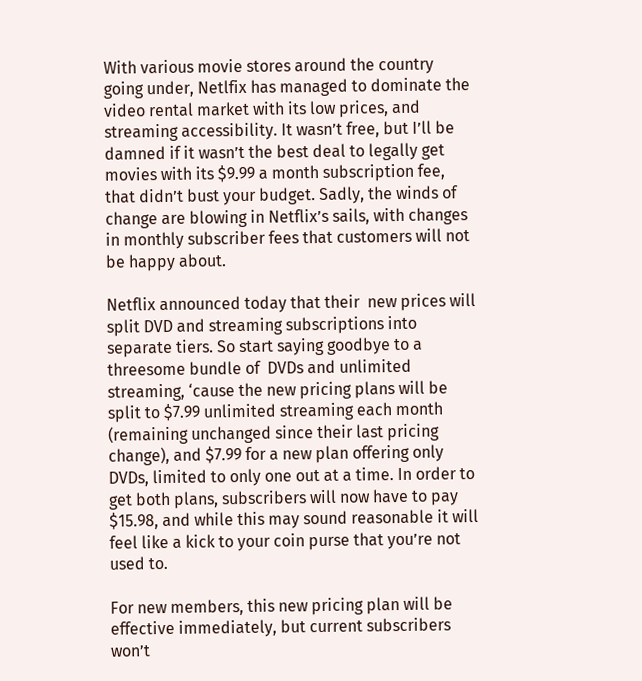With various movie stores around the country going under, Netlfix has managed to dominate the video rental market with its low prices, and streaming accessibility. It wasn’t free, but I’ll be damned if it wasn’t the best deal to legally get movies with its $9.99 a month subscription fee, that didn’t bust your budget. Sadly, the winds of change are blowing in Netflix’s sails, with changes in monthly subscriber fees that customers will not be happy about.

Netflix announced today that their  new prices will split DVD and streaming subscriptions into separate tiers. So start saying goodbye to a threesome bundle of  DVDs and unlimited streaming, ‘cause the new pricing plans will be split to $7.99 unlimited streaming each month (remaining unchanged since their last pricing change), and $7.99 for a new plan offering only DVDs, limited to only one out at a time. In order to get both plans, subscribers will now have to pay $15.98, and while this may sound reasonable it will feel like a kick to your coin purse that you’re not used to.

For new members, this new pricing plan will be effective immediately, but current subscribers won’t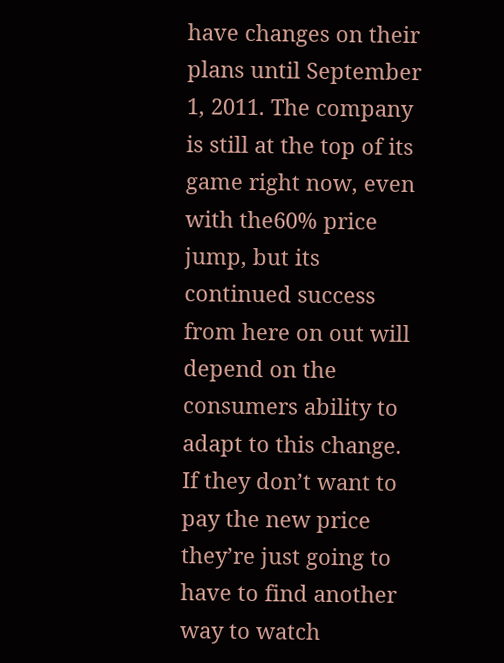have changes on their plans until September 1, 2011. The company is still at the top of its game right now, even with the60% price jump, but its continued success from here on out will depend on the consumers ability to adapt to this change. If they don’t want to pay the new price they’re just going to have to find another way to watch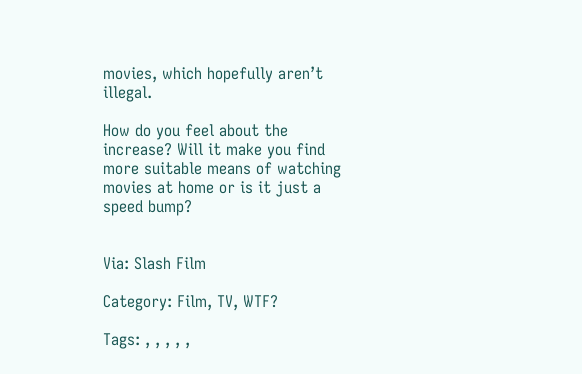movies, which hopefully aren’t illegal.

How do you feel about the increase? Will it make you find more suitable means of watching movies at home or is it just a speed bump?


Via: Slash Film

Category: Film, TV, WTF?

Tags: , , , , ,